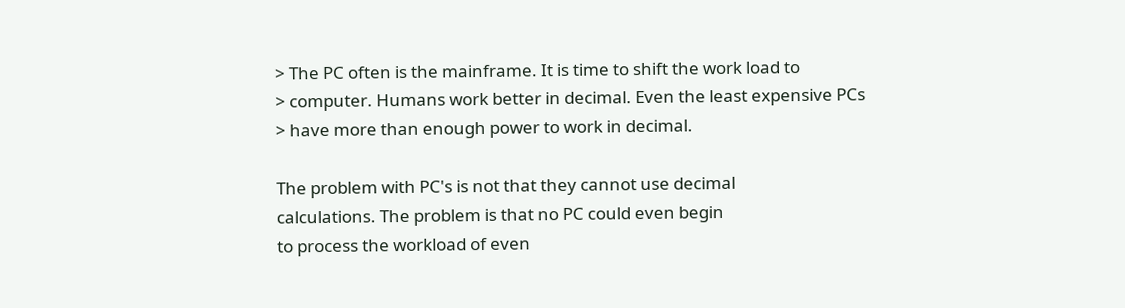> The PC often is the mainframe. It is time to shift the work load to
> computer. Humans work better in decimal. Even the least expensive PCs
> have more than enough power to work in decimal.

The problem with PC's is not that they cannot use decimal
calculations. The problem is that no PC could even begin
to process the workload of even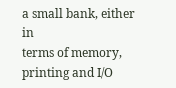a small bank, either in
terms of memory, printing and I/O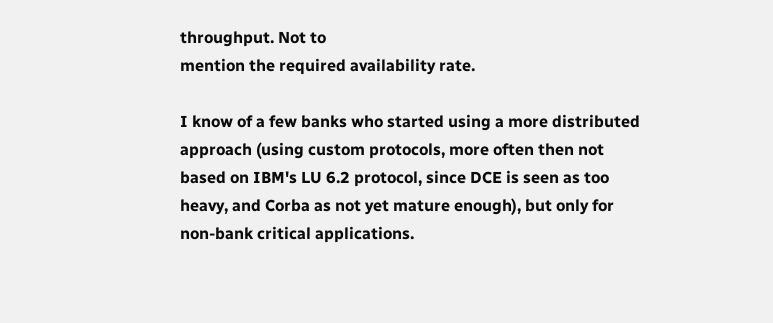throughput. Not to
mention the required availability rate.

I know of a few banks who started using a more distributed
approach (using custom protocols, more often then not
based on IBM's LU 6.2 protocol, since DCE is seen as too
heavy, and Corba as not yet mature enough), but only for
non-bank critical applications.